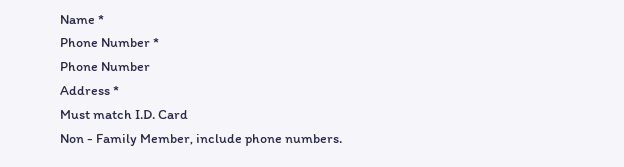Name *
Phone Number *
Phone Number
Address *
Must match I.D. Card
Non - Family Member, include phone numbers.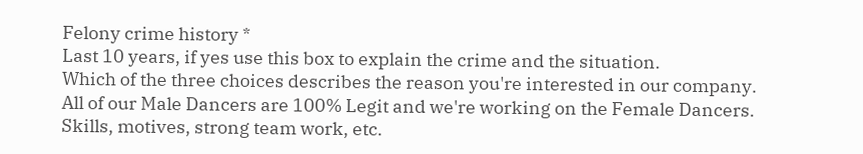Felony crime history *
Last 10 years, if yes use this box to explain the crime and the situation.
Which of the three choices describes the reason you're interested in our company.
All of our Male Dancers are 100% Legit and we're working on the Female Dancers.
Skills, motives, strong team work, etc.